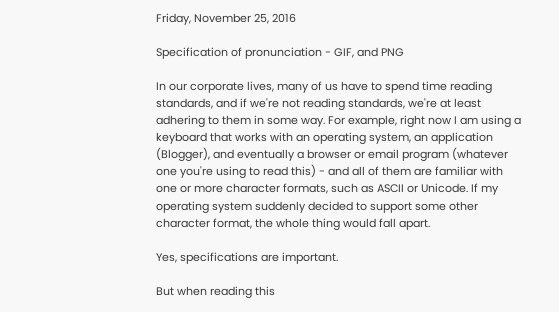Friday, November 25, 2016

Specification of pronunciation - GIF, and PNG

In our corporate lives, many of us have to spend time reading standards, and if we're not reading standards, we're at least adhering to them in some way. For example, right now I am using a keyboard that works with an operating system, an application (Blogger), and eventually a browser or email program (whatever one you're using to read this) - and all of them are familiar with one or more character formats, such as ASCII or Unicode. If my operating system suddenly decided to support some other character format, the whole thing would fall apart.

Yes, specifications are important.

But when reading this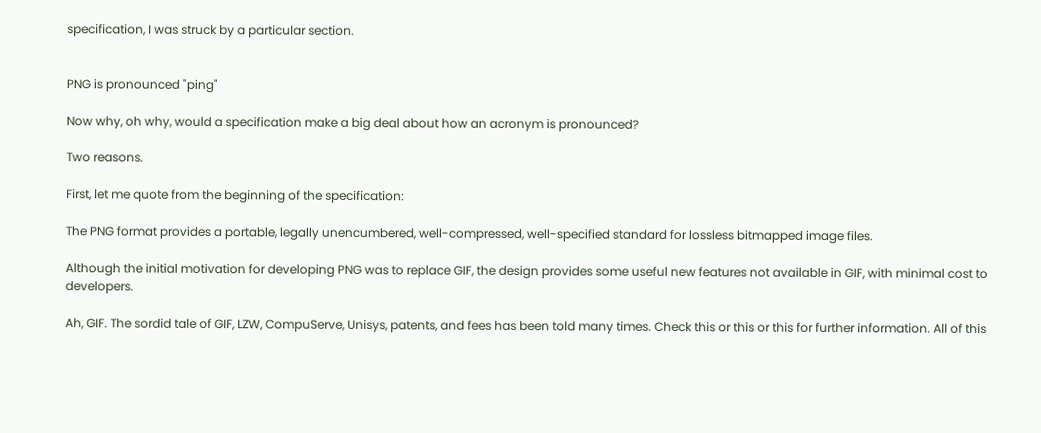specification, I was struck by a particular section.


PNG is pronounced "ping"

Now why, oh why, would a specification make a big deal about how an acronym is pronounced?

Two reasons.

First, let me quote from the beginning of the specification:

The PNG format provides a portable, legally unencumbered, well-compressed, well-specified standard for lossless bitmapped image files.

Although the initial motivation for developing PNG was to replace GIF, the design provides some useful new features not available in GIF, with minimal cost to developers.

Ah, GIF. The sordid tale of GIF, LZW, CompuServe, Unisys, patents, and fees has been told many times. Check this or this or this for further information. All of this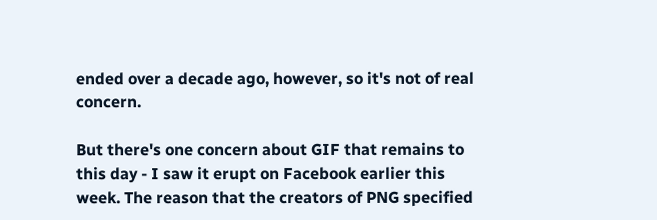ended over a decade ago, however, so it's not of real concern.

But there's one concern about GIF that remains to this day - I saw it erupt on Facebook earlier this week. The reason that the creators of PNG specified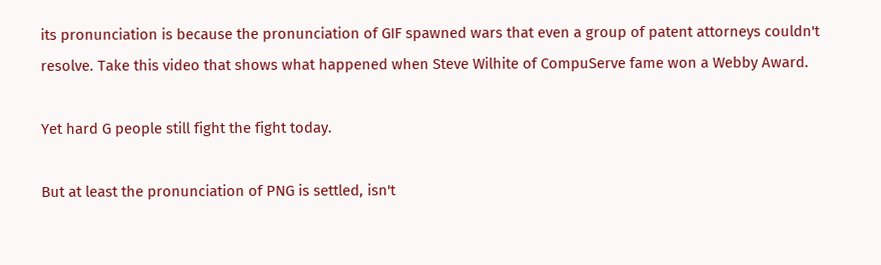its pronunciation is because the pronunciation of GIF spawned wars that even a group of patent attorneys couldn't resolve. Take this video that shows what happened when Steve Wilhite of CompuServe fame won a Webby Award.

Yet hard G people still fight the fight today.

But at least the pronunciation of PNG is settled, isn't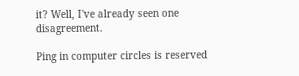it? Well, I've already seen one disagreement.

Ping in computer circles is reserved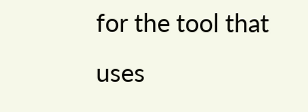for the tool that uses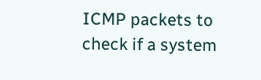ICMP packets to check if a system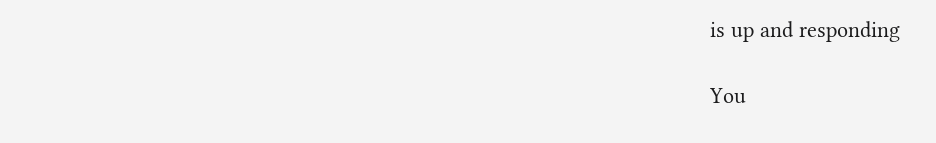is up and responding

You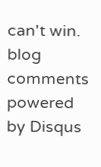can't win.
blog comments powered by Disqus